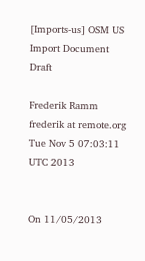[Imports-us] OSM US Import Document Draft

Frederik Ramm frederik at remote.org
Tue Nov 5 07:03:11 UTC 2013


On 11/05/2013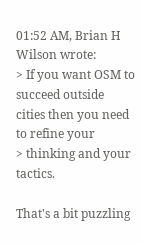01:52 AM, Brian H Wilson wrote:
> If you want OSM to succeed outside cities then you need to refine your
> thinking and your tactics.

That's a bit puzzling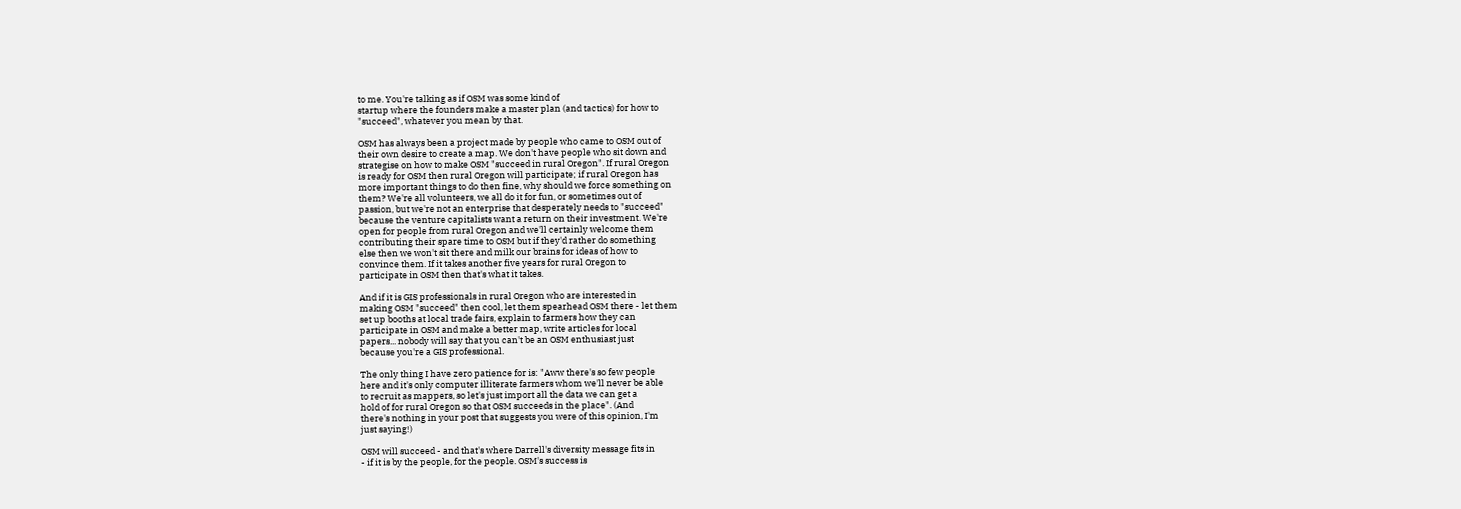to me. You're talking as if OSM was some kind of
startup where the founders make a master plan (and tactics) for how to
"succeed", whatever you mean by that.

OSM has always been a project made by people who came to OSM out of
their own desire to create a map. We don't have people who sit down and
strategise on how to make OSM "succeed in rural Oregon". If rural Oregon
is ready for OSM then rural Oregon will participate; if rural Oregon has
more important things to do then fine, why should we force something on
them? We're all volunteers, we all do it for fun, or sometimes out of
passion, but we're not an enterprise that desperately needs to "succeed"
because the venture capitalists want a return on their investment. We're
open for people from rural Oregon and we'll certainly welcome them
contributing their spare time to OSM but if they'd rather do something
else then we won't sit there and milk our brains for ideas of how to
convince them. If it takes another five years for rural Oregon to
participate in OSM then that's what it takes.

And if it is GIS professionals in rural Oregon who are interested in
making OSM "succeed" then cool, let them spearhead OSM there - let them
set up booths at local trade fairs, explain to farmers how they can
participate in OSM and make a better map, write articles for local
papers... nobody will say that you can't be an OSM enthusiast just
because you're a GIS professional.

The only thing I have zero patience for is: "Aww there's so few people
here and it's only computer illiterate farmers whom we'll never be able
to recruit as mappers, so let's just import all the data we can get a
hold of for rural Oregon so that OSM succeeds in the place". (And
there's nothing in your post that suggests you were of this opinion, I'm
just saying!)

OSM will succeed - and that's where Darrell's diversity message fits in
- if it is by the people, for the people. OSM's success is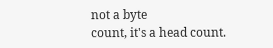not a byte
count, it's a head count.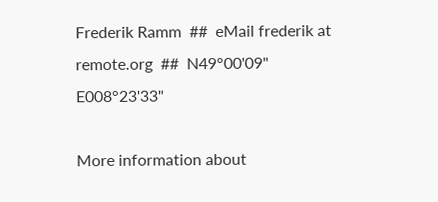Frederik Ramm  ##  eMail frederik at remote.org  ##  N49°00'09" E008°23'33"

More information about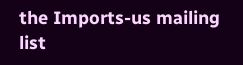the Imports-us mailing list